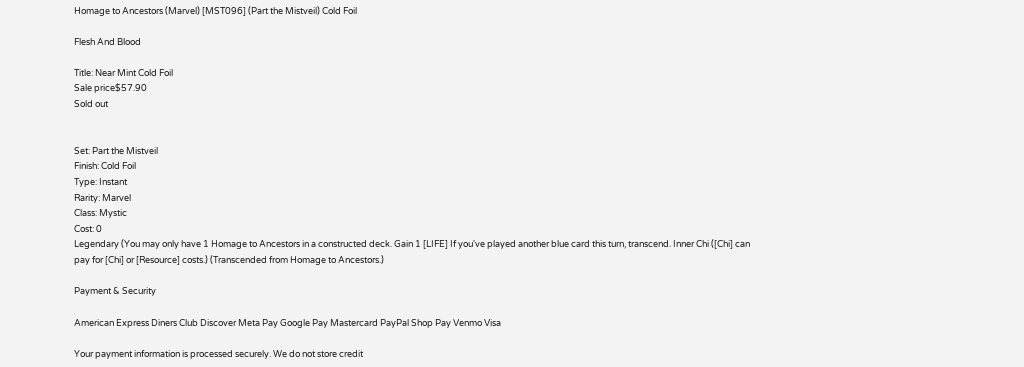Homage to Ancestors (Marvel) [MST096] (Part the Mistveil) Cold Foil

Flesh And Blood

Title: Near Mint Cold Foil
Sale price$57.90
Sold out


Set: Part the Mistveil
Finish: Cold Foil
Type: Instant
Rarity: Marvel
Class: Mystic
Cost: 0
Legendary (You may only have 1 Homage to Ancestors in a constructed deck. Gain 1 [LIFE] If you've played another blue card this turn, transcend. Inner Chi ([Chi] can pay for [Chi] or [Resource] costs.) (Transcended from Homage to Ancestors.)

Payment & Security

American Express Diners Club Discover Meta Pay Google Pay Mastercard PayPal Shop Pay Venmo Visa

Your payment information is processed securely. We do not store credit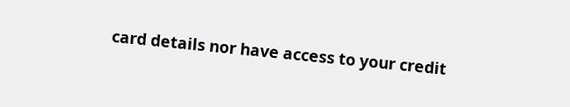card details nor have access to your credit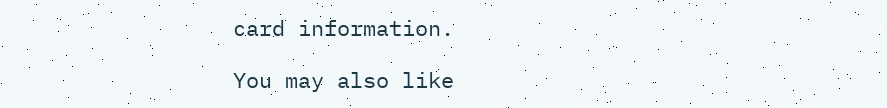card information.

You may also like